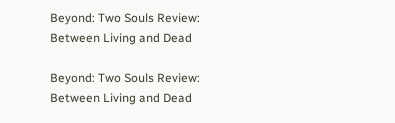Beyond: Two Souls Review: Between Living and Dead

Beyond: Two Souls Review: Between Living and Dead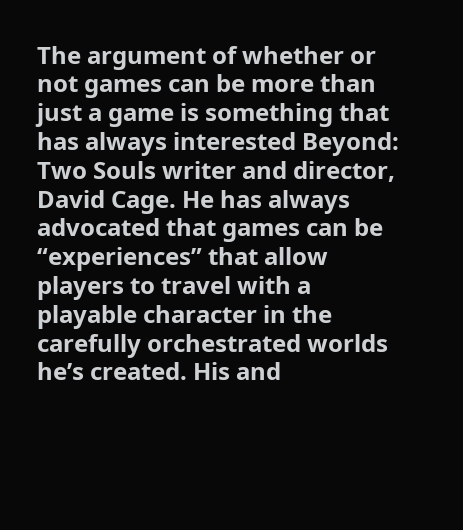The argument of whether or not games can be more than just a game is something that has always interested Beyond: Two Souls writer and director, David Cage. He has always advocated that games can be “experiences” that allow players to travel with a playable character in the carefully orchestrated worlds he’s created. His and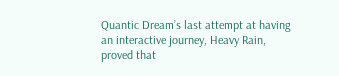Quantic Dream’s last attempt at having an interactive journey, Heavy Rain, proved that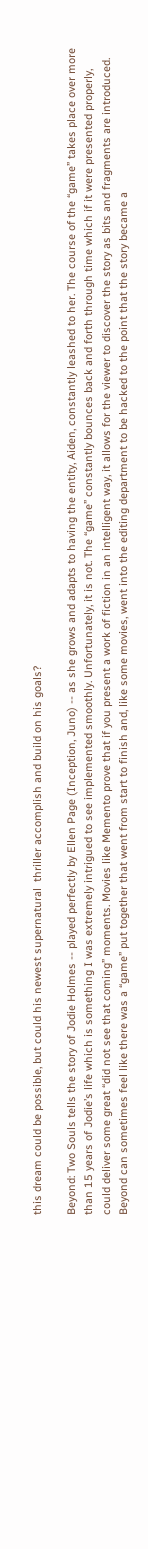this dream could be possible, but could his newest supernatural  thriller accomplish and build on his goals?

Beyond: Two Souls tells the story of Jodie Holmes -- played perfectly by Ellen Page (Inception, Juno) -- as she grows and adapts to having the entity, Aiden, constantly leashed to her. The course of the “game” takes place over more than 15 years of Jodie’s life which is something I was extremely intrigued to see implemented smoothly. Unfortunately, it is not. The “game” constantly bounces back and forth through time which if it were presented properly, could deliver some great “did not see that coming” moments. Movies like Memento prove that if you present a work of fiction in an intelligent way, it allows for the viewer to discover the story as bits and fragments are introduced. Beyond can sometimes feel like there was a “game” put together that went from start to finish and, like some movies, went into the editing department to be hacked to the point that the story became a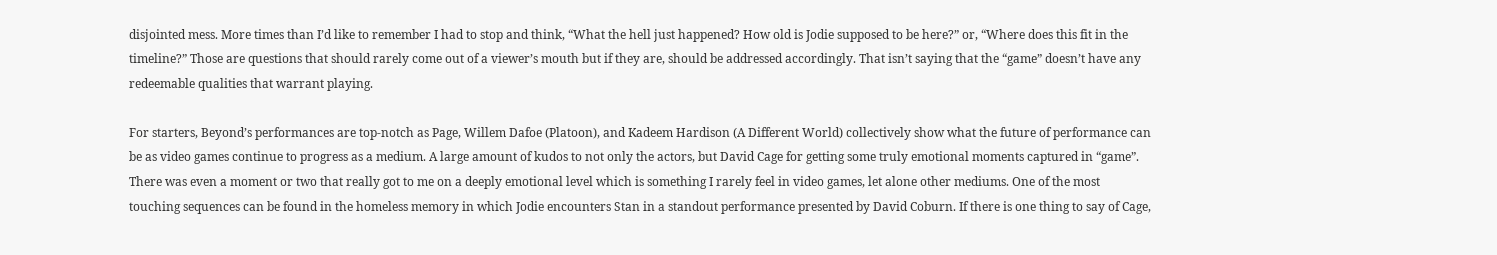disjointed mess. More times than I’d like to remember I had to stop and think, “What the hell just happened? How old is Jodie supposed to be here?” or, “Where does this fit in the timeline?” Those are questions that should rarely come out of a viewer’s mouth but if they are, should be addressed accordingly. That isn’t saying that the “game” doesn’t have any redeemable qualities that warrant playing.

For starters, Beyond’s performances are top-notch as Page, Willem Dafoe (Platoon), and Kadeem Hardison (A Different World) collectively show what the future of performance can be as video games continue to progress as a medium. A large amount of kudos to not only the actors, but David Cage for getting some truly emotional moments captured in “game”. There was even a moment or two that really got to me on a deeply emotional level which is something I rarely feel in video games, let alone other mediums. One of the most touching sequences can be found in the homeless memory in which Jodie encounters Stan in a standout performance presented by David Coburn. If there is one thing to say of Cage,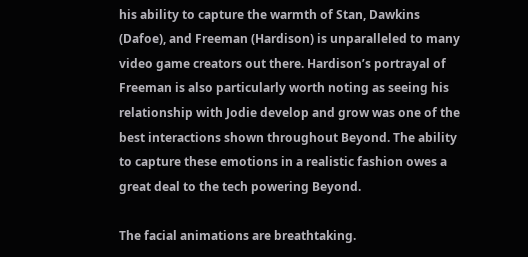his ability to capture the warmth of Stan, Dawkins (Dafoe), and Freeman (Hardison) is unparalleled to many video game creators out there. Hardison’s portrayal of Freeman is also particularly worth noting as seeing his relationship with Jodie develop and grow was one of the best interactions shown throughout Beyond. The ability to capture these emotions in a realistic fashion owes a great deal to the tech powering Beyond.

The facial animations are breathtaking.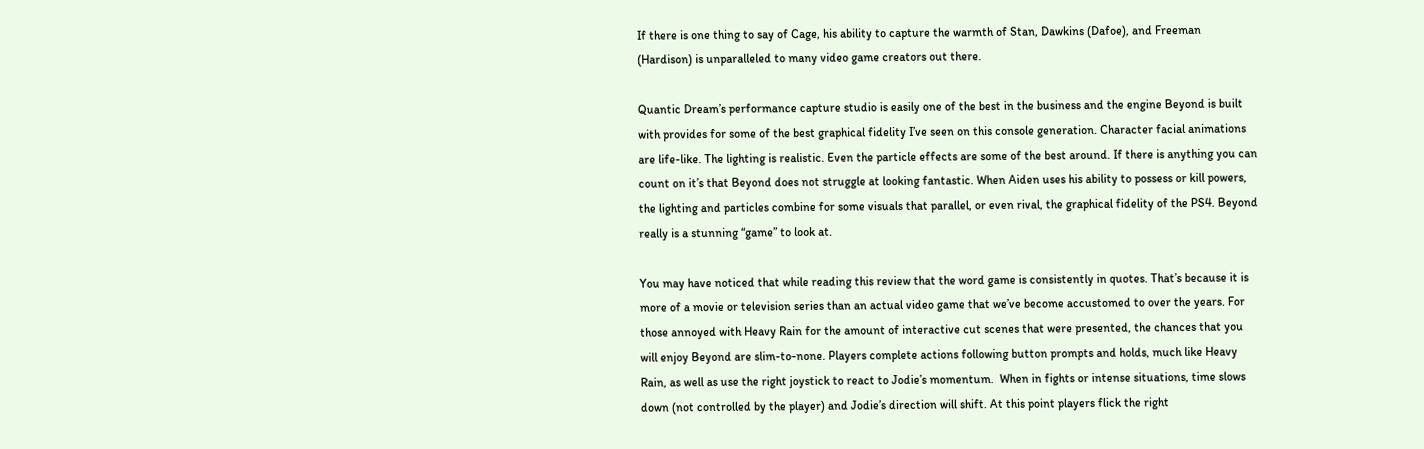If there is one thing to say of Cage, his ability to capture the warmth of Stan, Dawkins (Dafoe), and Freeman (Hardison) is unparalleled to many video game creators out there.

Quantic Dream’s performance capture studio is easily one of the best in the business and the engine Beyond is built with provides for some of the best graphical fidelity I’ve seen on this console generation. Character facial animations are life-like. The lighting is realistic. Even the particle effects are some of the best around. If there is anything you can count on it’s that Beyond does not struggle at looking fantastic. When Aiden uses his ability to possess or kill powers, the lighting and particles combine for some visuals that parallel, or even rival, the graphical fidelity of the PS4. Beyond really is a stunning “game” to look at.

You may have noticed that while reading this review that the word game is consistently in quotes. That’s because it is more of a movie or television series than an actual video game that we’ve become accustomed to over the years. For those annoyed with Heavy Rain for the amount of interactive cut scenes that were presented, the chances that you will enjoy Beyond are slim-to-none. Players complete actions following button prompts and holds, much like Heavy Rain, as well as use the right joystick to react to Jodie’s momentum.  When in fights or intense situations, time slows down (not controlled by the player) and Jodie’s direction will shift. At this point players flick the right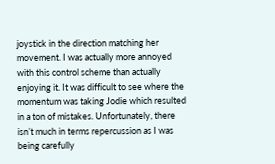joystick in the direction matching her movement. I was actually more annoyed with this control scheme than actually enjoying it. It was difficult to see where the momentum was taking Jodie which resulted in a ton of mistakes. Unfortunately, there isn’t much in terms repercussion as I was being carefully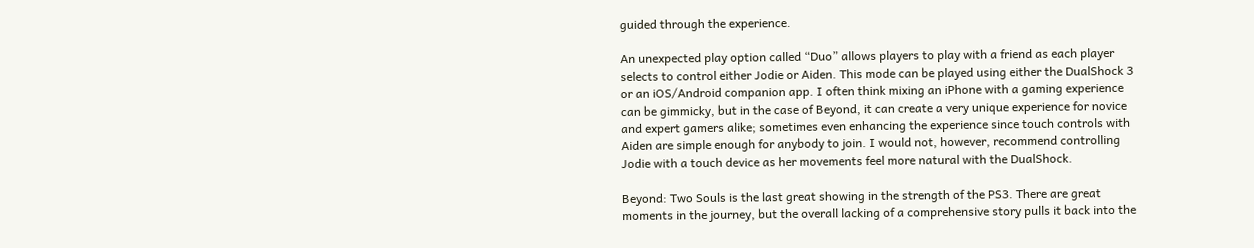guided through the experience.

An unexpected play option called “Duo” allows players to play with a friend as each player selects to control either Jodie or Aiden. This mode can be played using either the DualShock 3 or an iOS/Android companion app. I often think mixing an iPhone with a gaming experience can be gimmicky, but in the case of Beyond, it can create a very unique experience for novice and expert gamers alike; sometimes even enhancing the experience since touch controls with Aiden are simple enough for anybody to join. I would not, however, recommend controlling Jodie with a touch device as her movements feel more natural with the DualShock.

Beyond: Two Souls is the last great showing in the strength of the PS3. There are great moments in the journey, but the overall lacking of a comprehensive story pulls it back into the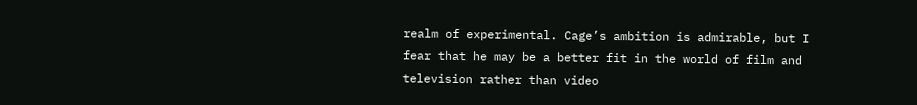realm of experimental. Cage’s ambition is admirable, but I fear that he may be a better fit in the world of film and television rather than video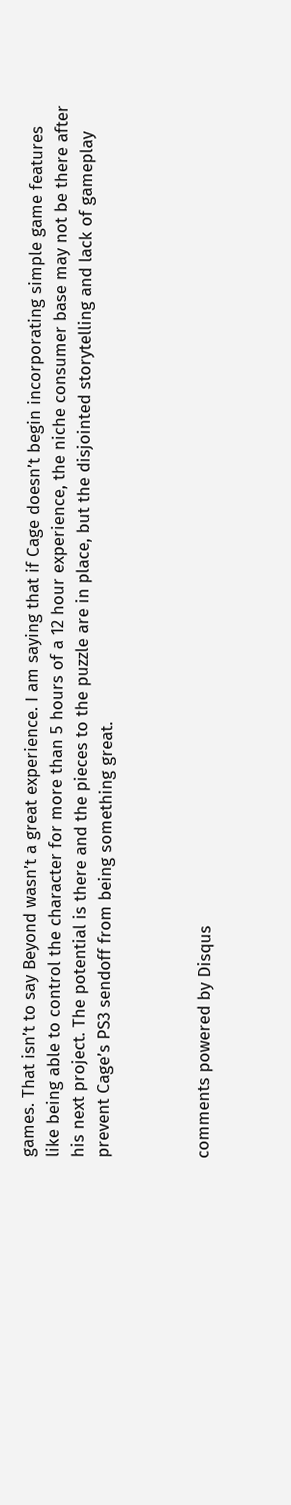games. That isn’t to say Beyond wasn’t a great experience. I am saying that if Cage doesn’t begin incorporating simple game features like being able to control the character for more than 5 hours of a 12 hour experience, the niche consumer base may not be there after his next project. The potential is there and the pieces to the puzzle are in place, but the disjointed storytelling and lack of gameplay prevent Cage’s PS3 sendoff from being something great.



comments powered by Disqus